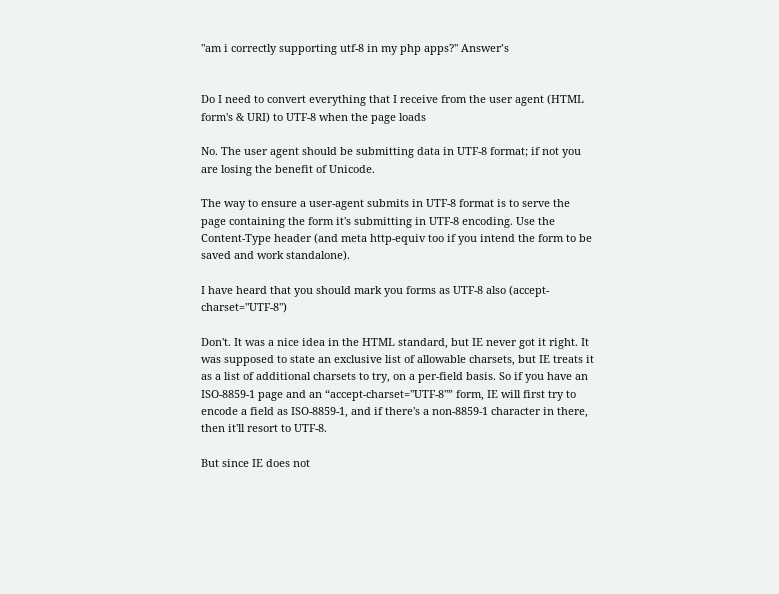"am i correctly supporting utf-8 in my php apps?" Answer’s


Do I need to convert everything that I receive from the user agent (HTML form's & URI) to UTF-8 when the page loads

No. The user agent should be submitting data in UTF-8 format; if not you are losing the benefit of Unicode.

The way to ensure a user-agent submits in UTF-8 format is to serve the page containing the form it's submitting in UTF-8 encoding. Use the Content-Type header (and meta http-equiv too if you intend the form to be saved and work standalone).

I have heard that you should mark you forms as UTF-8 also (accept-charset="UTF-8")

Don't. It was a nice idea in the HTML standard, but IE never got it right. It was supposed to state an exclusive list of allowable charsets, but IE treats it as a list of additional charsets to try, on a per-field basis. So if you have an ISO-8859-1 page and an “accept-charset="UTF-8"” form, IE will first try to encode a field as ISO-8859-1, and if there's a non-8859-1 character in there, then it'll resort to UTF-8.

But since IE does not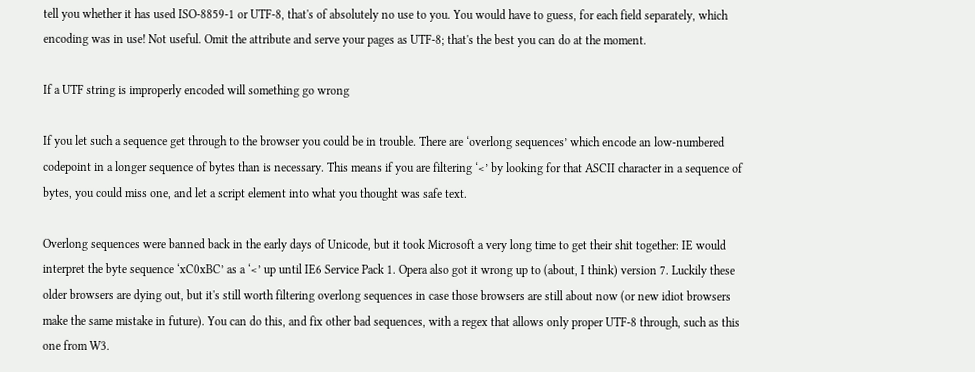tell you whether it has used ISO-8859-1 or UTF-8, that's of absolutely no use to you. You would have to guess, for each field separately, which encoding was in use! Not useful. Omit the attribute and serve your pages as UTF-8; that's the best you can do at the moment.

If a UTF string is improperly encoded will something go wrong

If you let such a sequence get through to the browser you could be in trouble. There are ‘overlong sequences’ which encode an low-numbered codepoint in a longer sequence of bytes than is necessary. This means if you are filtering ‘<’ by looking for that ASCII character in a sequence of bytes, you could miss one, and let a script element into what you thought was safe text.

Overlong sequences were banned back in the early days of Unicode, but it took Microsoft a very long time to get their shit together: IE would interpret the byte sequence ‘xC0xBC’ as a ‘<’ up until IE6 Service Pack 1. Opera also got it wrong up to (about, I think) version 7. Luckily these older browsers are dying out, but it's still worth filtering overlong sequences in case those browsers are still about now (or new idiot browsers make the same mistake in future). You can do this, and fix other bad sequences, with a regex that allows only proper UTF-8 through, such as this one from W3.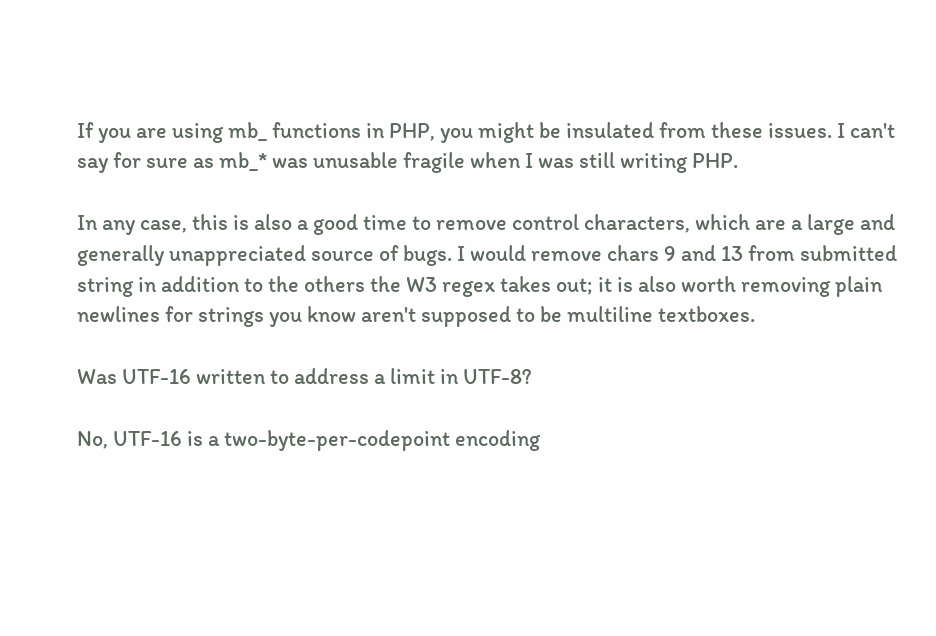If you are using mb_ functions in PHP, you might be insulated from these issues. I can't say for sure as mb_* was unusable fragile when I was still writing PHP.

In any case, this is also a good time to remove control characters, which are a large and generally unappreciated source of bugs. I would remove chars 9 and 13 from submitted string in addition to the others the W3 regex takes out; it is also worth removing plain newlines for strings you know aren't supposed to be multiline textboxes.

Was UTF-16 written to address a limit in UTF-8?

No, UTF-16 is a two-byte-per-codepoint encoding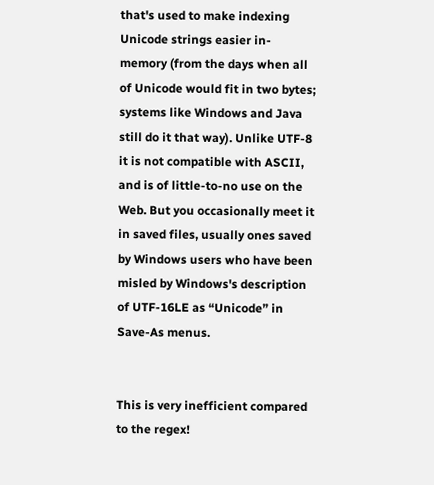that's used to make indexing Unicode strings easier in-memory (from the days when all of Unicode would fit in two bytes; systems like Windows and Java still do it that way). Unlike UTF-8 it is not compatible with ASCII, and is of little-to-no use on the Web. But you occasionally meet it in saved files, usually ones saved by Windows users who have been misled by Windows's description of UTF-16LE as “Unicode” in Save-As menus.


This is very inefficient compared to the regex!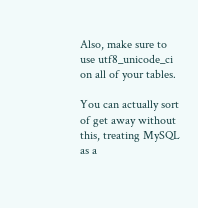Also, make sure to use utf8_unicode_ci on all of your tables.

You can actually sort of get away without this, treating MySQL as a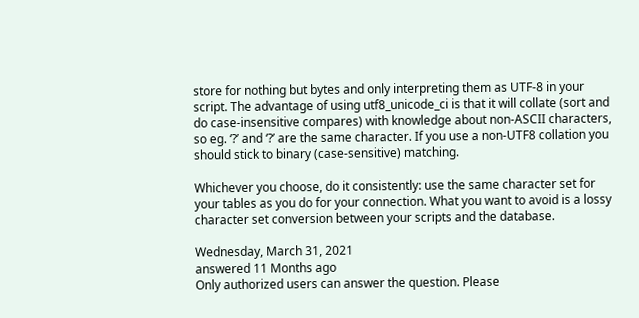store for nothing but bytes and only interpreting them as UTF-8 in your script. The advantage of using utf8_unicode_ci is that it will collate (sort and do case-insensitive compares) with knowledge about non-ASCII characters, so eg. ‘?’ and ‘?’ are the same character. If you use a non-UTF8 collation you should stick to binary (case-sensitive) matching.

Whichever you choose, do it consistently: use the same character set for your tables as you do for your connection. What you want to avoid is a lossy character set conversion between your scripts and the database.

Wednesday, March 31, 2021
answered 11 Months ago
Only authorized users can answer the question. Please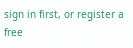sign in first, or register a free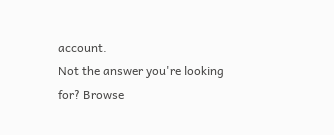account.
Not the answer you're looking for? Browse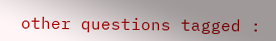other questions tagged :